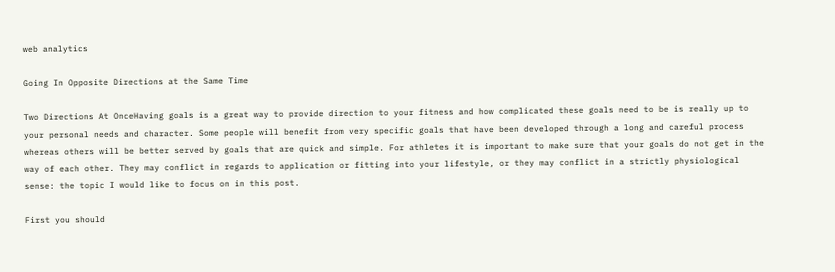web analytics

Going In Opposite Directions at the Same Time

Two Directions At OnceHaving goals is a great way to provide direction to your fitness and how complicated these goals need to be is really up to your personal needs and character. Some people will benefit from very specific goals that have been developed through a long and careful process whereas others will be better served by goals that are quick and simple. For athletes it is important to make sure that your goals do not get in the way of each other. They may conflict in regards to application or fitting into your lifestyle, or they may conflict in a strictly physiological sense: the topic I would like to focus on in this post.

First you should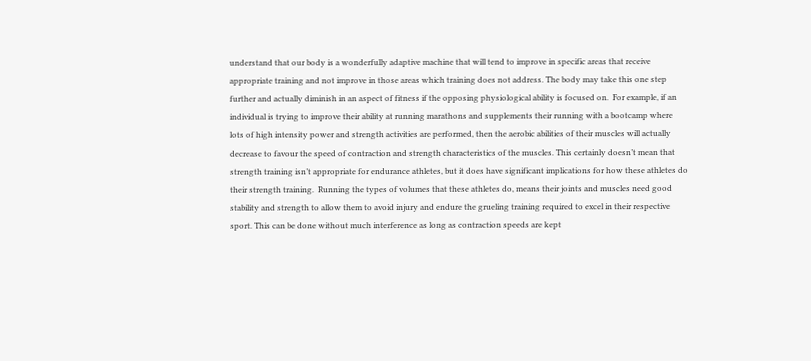understand that our body is a wonderfully adaptive machine that will tend to improve in specific areas that receive appropriate training and not improve in those areas which training does not address. The body may take this one step further and actually diminish in an aspect of fitness if the opposing physiological ability is focused on.  For example, if an individual is trying to improve their ability at running marathons and supplements their running with a bootcamp where lots of high intensity power and strength activities are performed, then the aerobic abilities of their muscles will actually decrease to favour the speed of contraction and strength characteristics of the muscles. This certainly doesn’t mean that strength training isn’t appropriate for endurance athletes, but it does have significant implications for how these athletes do their strength training.  Running the types of volumes that these athletes do, means their joints and muscles need good stability and strength to allow them to avoid injury and endure the grueling training required to excel in their respective sport. This can be done without much interference as long as contraction speeds are kept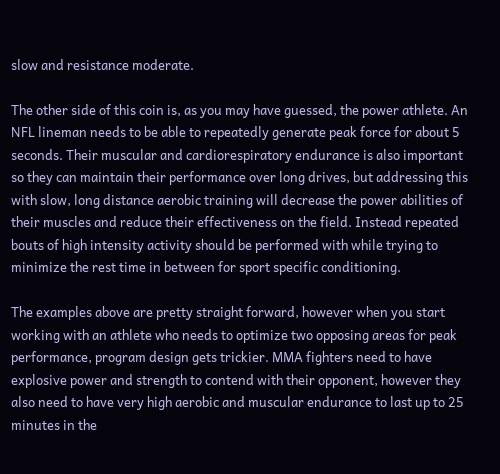slow and resistance moderate.

The other side of this coin is, as you may have guessed, the power athlete. An NFL lineman needs to be able to repeatedly generate peak force for about 5 seconds. Their muscular and cardiorespiratory endurance is also important so they can maintain their performance over long drives, but addressing this with slow, long distance aerobic training will decrease the power abilities of their muscles and reduce their effectiveness on the field. Instead repeated bouts of high intensity activity should be performed with while trying to minimize the rest time in between for sport specific conditioning.

The examples above are pretty straight forward, however when you start working with an athlete who needs to optimize two opposing areas for peak performance, program design gets trickier. MMA fighters need to have explosive power and strength to contend with their opponent, however they also need to have very high aerobic and muscular endurance to last up to 25 minutes in the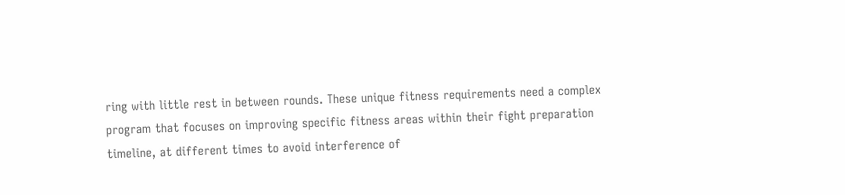ring with little rest in between rounds. These unique fitness requirements need a complex program that focuses on improving specific fitness areas within their fight preparation timeline, at different times to avoid interference of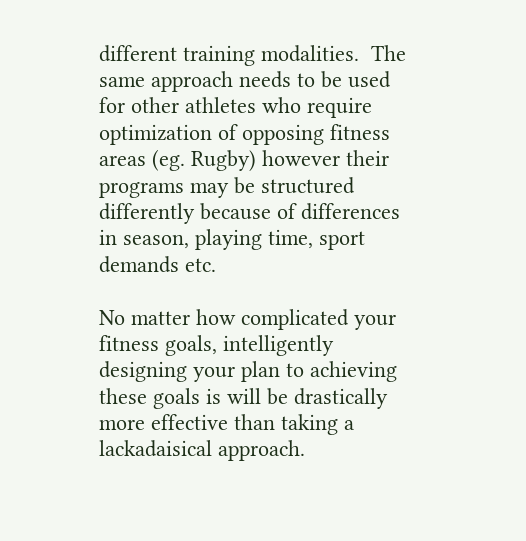different training modalities.  The same approach needs to be used for other athletes who require optimization of opposing fitness areas (eg. Rugby) however their programs may be structured differently because of differences in season, playing time, sport demands etc.

No matter how complicated your fitness goals, intelligently designing your plan to achieving these goals is will be drastically more effective than taking a lackadaisical approach.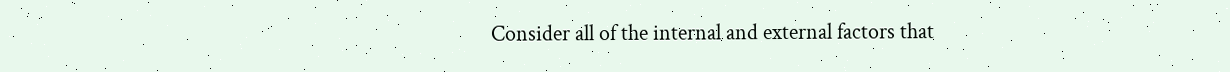Consider all of the internal and external factors that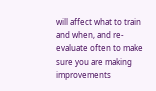will affect what to train and when, and re-evaluate often to make sure you are making improvements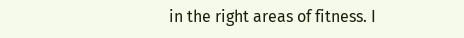in the right areas of fitness. I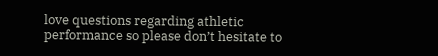love questions regarding athletic performance so please don’t hesitate to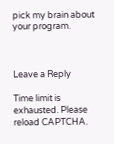pick my brain about your program.



Leave a Reply

Time limit is exhausted. Please reload CAPTCHA.